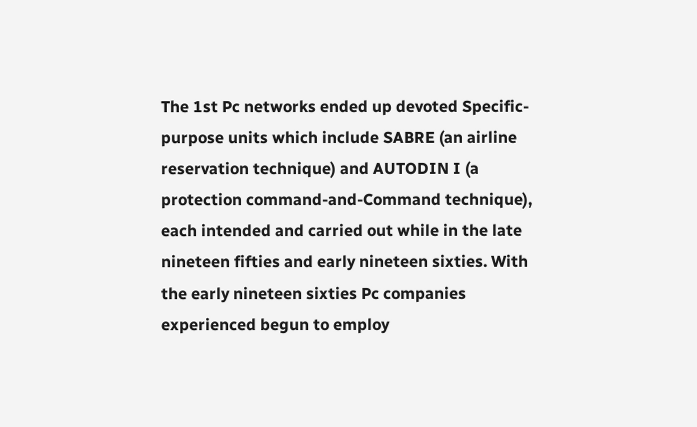The 1st Pc networks ended up devoted Specific-purpose units which include SABRE (an airline reservation technique) and AUTODIN I (a protection command-and-Command technique), each intended and carried out while in the late nineteen fifties and early nineteen sixties. With the early nineteen sixties Pc companies experienced begun to employ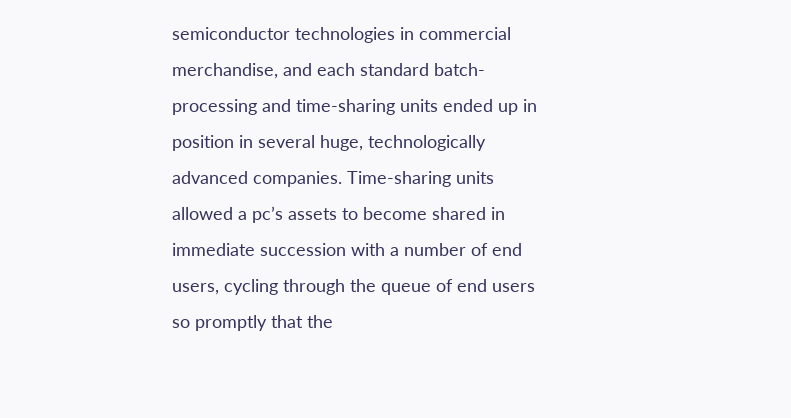semiconductor technologies in commercial merchandise, and each standard batch-processing and time-sharing units ended up in position in several huge, technologically advanced companies. Time-sharing units allowed a pc’s assets to become shared in immediate succession with a number of end users, cycling through the queue of end users so promptly that the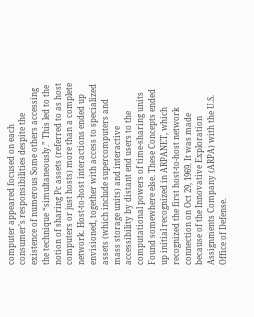computer appeared focused on each consumer’s responsibilities despite the existence of numerous Some others accessing the technique “simultaneously.” This led to the notion of sharing Pc assets (referred to as host computers or just hosts) more than a complete network. Host-to-host interactions ended up envisioned, together with access to specialized assets (which include supercomputers and mass storage units) and interactive accessibility by distant end users to the computational powers of time-sharing units Found somewhere else. These Concepts ended up initial recognized in ARPANET, which recognized the first host-to-host network connection on Oct 29, 1969. It was made because of the Innovative Exploration Assignments Company (ARPA) with the U.S. Office of Defense.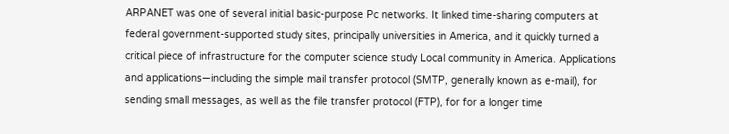ARPANET was one of several initial basic-purpose Pc networks. It linked time-sharing computers at federal government-supported study sites, principally universities in America, and it quickly turned a critical piece of infrastructure for the computer science study Local community in America. Applications and applications—including the simple mail transfer protocol (SMTP, generally known as e-mail), for sending small messages, as well as the file transfer protocol (FTP), for for a longer time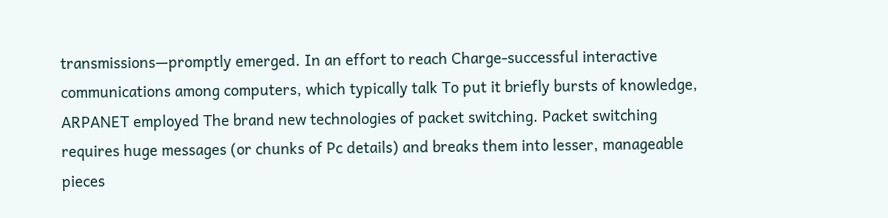transmissions—promptly emerged. In an effort to reach Charge-successful interactive communications among computers, which typically talk To put it briefly bursts of knowledge, ARPANET employed The brand new technologies of packet switching. Packet switching requires huge messages (or chunks of Pc details) and breaks them into lesser, manageable pieces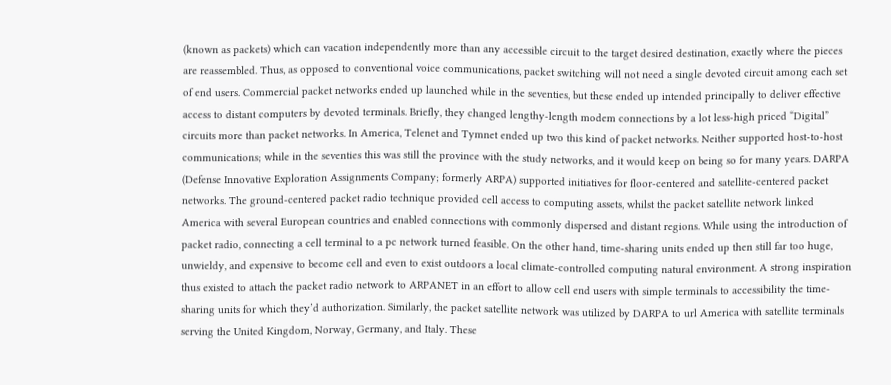(known as packets) which can vacation independently more than any accessible circuit to the target desired destination, exactly where the pieces are reassembled. Thus, as opposed to conventional voice communications, packet switching will not need a single devoted circuit among each set of end users. Commercial packet networks ended up launched while in the seventies, but these ended up intended principally to deliver effective access to distant computers by devoted terminals. Briefly, they changed lengthy-length modem connections by a lot less-high priced “Digital” circuits more than packet networks. In America, Telenet and Tymnet ended up two this kind of packet networks. Neither supported host-to-host communications; while in the seventies this was still the province with the study networks, and it would keep on being so for many years. DARPA (Defense Innovative Exploration Assignments Company; formerly ARPA) supported initiatives for floor-centered and satellite-centered packet networks. The ground-centered packet radio technique provided cell access to computing assets, whilst the packet satellite network linked America with several European countries and enabled connections with commonly dispersed and distant regions. While using the introduction of packet radio, connecting a cell terminal to a pc network turned feasible. On the other hand, time-sharing units ended up then still far too huge, unwieldy, and expensive to become cell and even to exist outdoors a local climate-controlled computing natural environment. A strong inspiration thus existed to attach the packet radio network to ARPANET in an effort to allow cell end users with simple terminals to accessibility the time-sharing units for which they’d authorization. Similarly, the packet satellite network was utilized by DARPA to url America with satellite terminals serving the United Kingdom, Norway, Germany, and Italy. These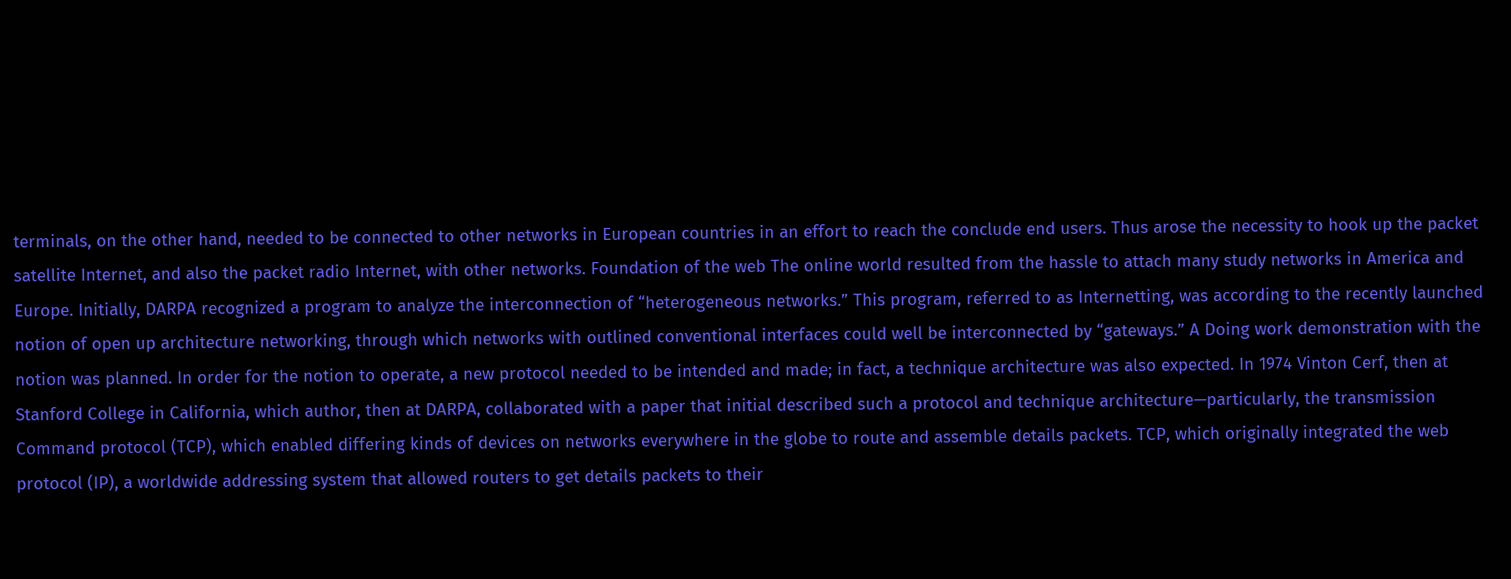terminals, on the other hand, needed to be connected to other networks in European countries in an effort to reach the conclude end users. Thus arose the necessity to hook up the packet satellite Internet, and also the packet radio Internet, with other networks. Foundation of the web The online world resulted from the hassle to attach many study networks in America and Europe. Initially, DARPA recognized a program to analyze the interconnection of “heterogeneous networks.” This program, referred to as Internetting, was according to the recently launched notion of open up architecture networking, through which networks with outlined conventional interfaces could well be interconnected by “gateways.” A Doing work demonstration with the notion was planned. In order for the notion to operate, a new protocol needed to be intended and made; in fact, a technique architecture was also expected. In 1974 Vinton Cerf, then at Stanford College in California, which author, then at DARPA, collaborated with a paper that initial described such a protocol and technique architecture—particularly, the transmission Command protocol (TCP), which enabled differing kinds of devices on networks everywhere in the globe to route and assemble details packets. TCP, which originally integrated the web protocol (IP), a worldwide addressing system that allowed routers to get details packets to their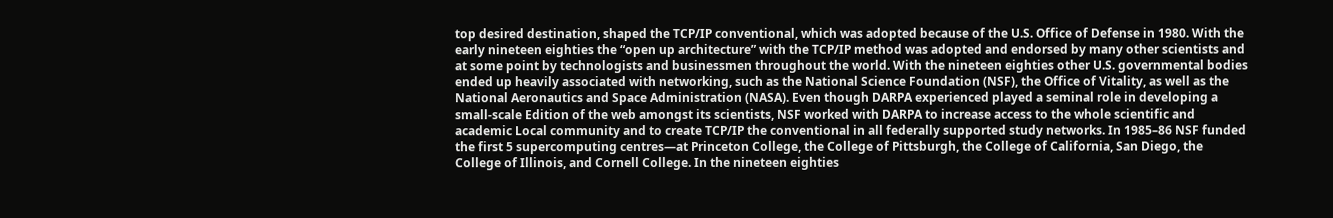top desired destination, shaped the TCP/IP conventional, which was adopted because of the U.S. Office of Defense in 1980. With the early nineteen eighties the “open up architecture” with the TCP/IP method was adopted and endorsed by many other scientists and at some point by technologists and businessmen throughout the world. With the nineteen eighties other U.S. governmental bodies ended up heavily associated with networking, such as the National Science Foundation (NSF), the Office of Vitality, as well as the National Aeronautics and Space Administration (NASA). Even though DARPA experienced played a seminal role in developing a small-scale Edition of the web amongst its scientists, NSF worked with DARPA to increase access to the whole scientific and academic Local community and to create TCP/IP the conventional in all federally supported study networks. In 1985–86 NSF funded the first 5 supercomputing centres—at Princeton College, the College of Pittsburgh, the College of California, San Diego, the College of Illinois, and Cornell College. In the nineteen eighties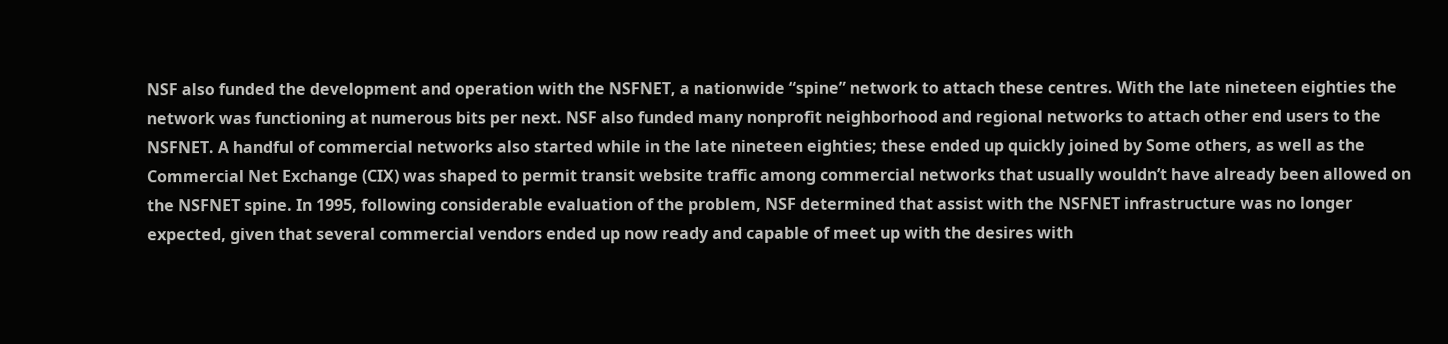NSF also funded the development and operation with the NSFNET, a nationwide “spine” network to attach these centres. With the late nineteen eighties the network was functioning at numerous bits per next. NSF also funded many nonprofit neighborhood and regional networks to attach other end users to the NSFNET. A handful of commercial networks also started while in the late nineteen eighties; these ended up quickly joined by Some others, as well as the Commercial Net Exchange (CIX) was shaped to permit transit website traffic among commercial networks that usually wouldn’t have already been allowed on the NSFNET spine. In 1995, following considerable evaluation of the problem, NSF determined that assist with the NSFNET infrastructure was no longer expected, given that several commercial vendors ended up now ready and capable of meet up with the desires with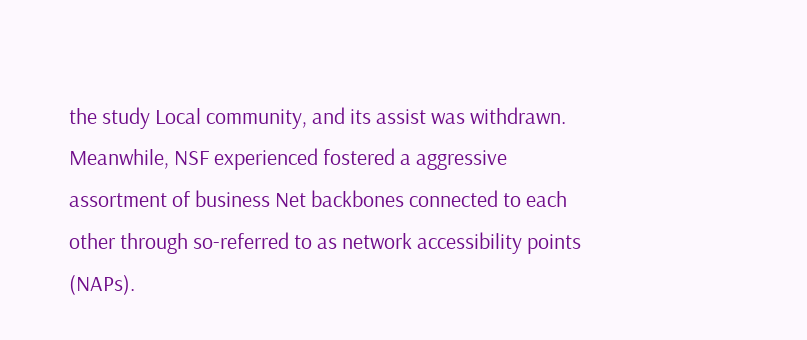the study Local community, and its assist was withdrawn. Meanwhile, NSF experienced fostered a aggressive assortment of business Net backbones connected to each other through so-referred to as network accessibility points (NAPs).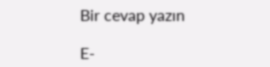Bir cevap yazın

E-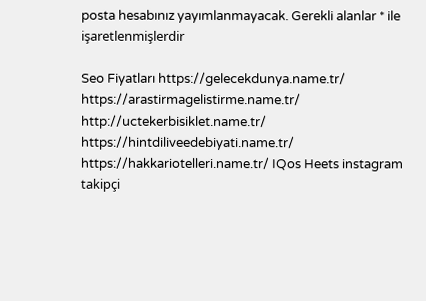posta hesabınız yayımlanmayacak. Gerekli alanlar * ile işaretlenmişlerdir

Seo Fiyatları https://gelecekdunya.name.tr/ https://arastirmagelistirme.name.tr/ http://uctekerbisiklet.name.tr/ https://hintdiliveedebiyati.name.tr/ https://hakkariotelleri.name.tr/ IQos Heets instagram takipçi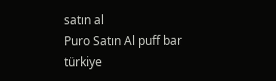satın al
Puro Satın Al puff bar türkiye